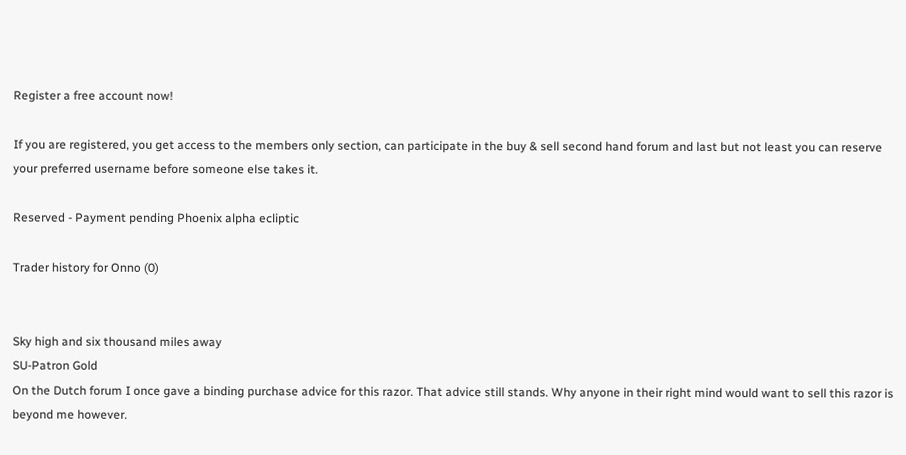Register a free account now!

If you are registered, you get access to the members only section, can participate in the buy & sell second hand forum and last but not least you can reserve your preferred username before someone else takes it.

Reserved - Payment pending Phoenix alpha ecliptic

Trader history for Onno (0)


Sky high and six thousand miles away
SU-Patron Gold
On the Dutch forum I once gave a binding purchase advice for this razor. That advice still stands. Why anyone in their right mind would want to sell this razor is beyond me however.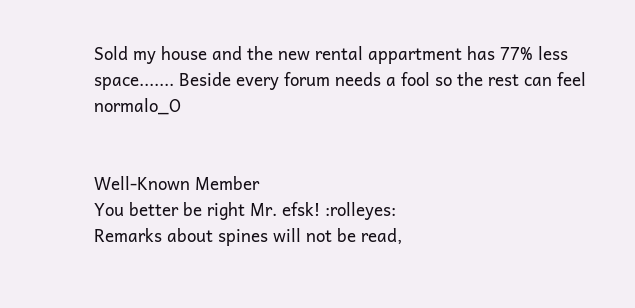Sold my house and the new rental appartment has 77% less space....... Beside every forum needs a fool so the rest can feel normalo_O


Well-Known Member
You better be right Mr. efsk! :rolleyes:
Remarks about spines will not be read,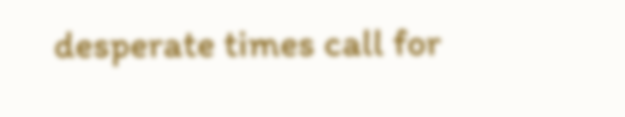desperate times call for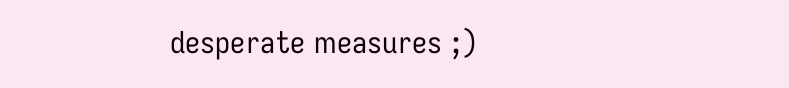desperate measures ;)